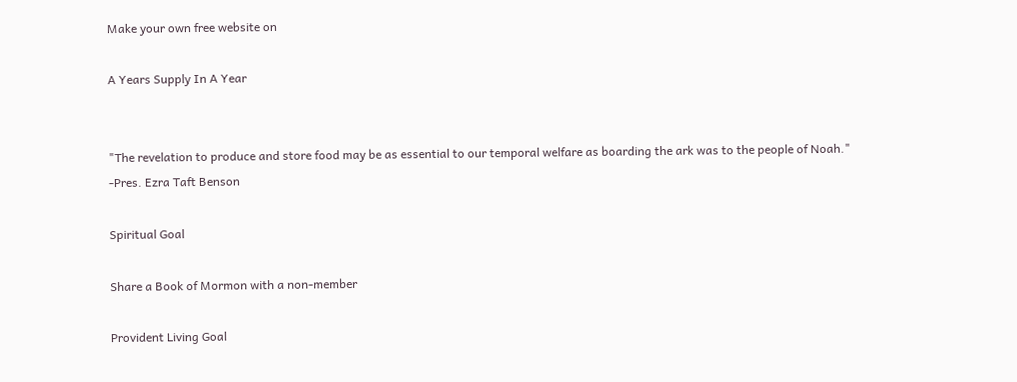Make your own free website on

A Years Supply In A Year


"The revelation to produce and store food may be as essential to our temporal welfare as boarding the ark was to the people of Noah."
-Pres. Ezra Taft Benson

Spiritual Goal

Share a Book of Mormon with a non-member

Provident Living Goal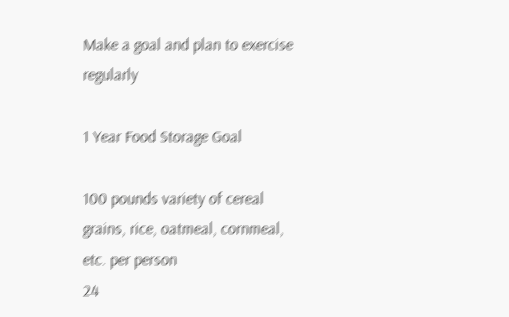Make a goal and plan to exercise regularly

1 Year Food Storage Goal

100 pounds variety of cereal grains, rice, oatmeal, cornmeal, etc. per person
24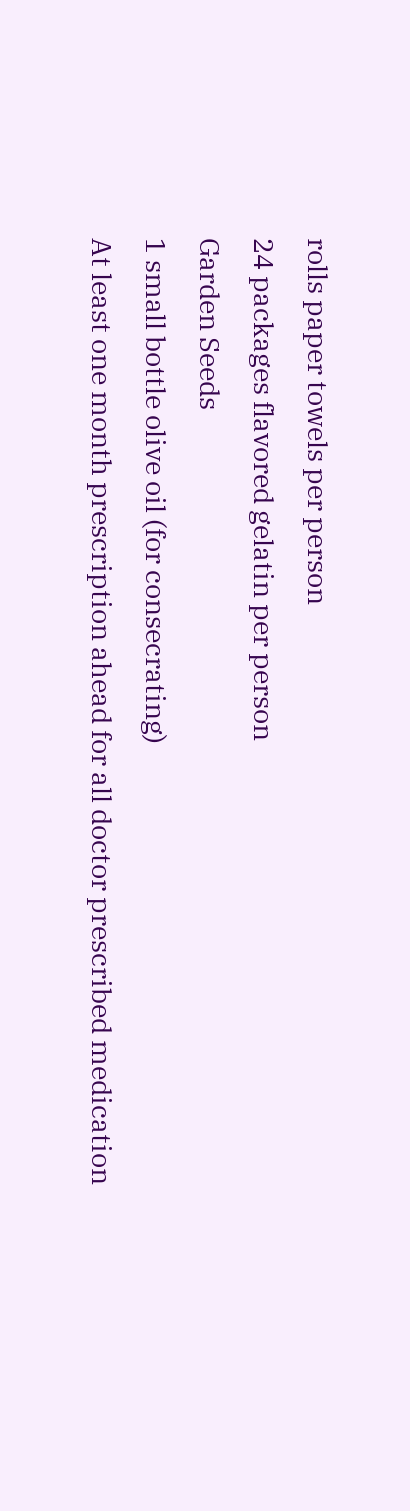rolls paper towels per person
24 packages flavored gelatin per person
Garden Seeds
1 small bottle olive oil (for consecrating)
At least one month prescription ahead for all doctor prescribed medication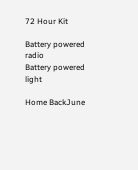72 Hour Kit

Battery powered radio
Battery powered light

Home BackJune